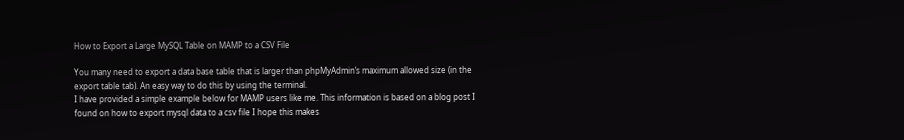How to Export a Large MySQL Table on MAMP to a CSV File

You many need to export a data base table that is larger than phpMyAdmin’s maximum allowed size (in the export table tab). An easy way to do this by using the terminal.
I have provided a simple example below for MAMP users like me. This information is based on a blog post I found on how to export mysql data to a csv file I hope this makes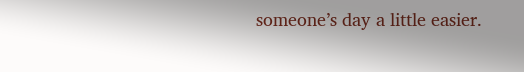someone’s day a little easier.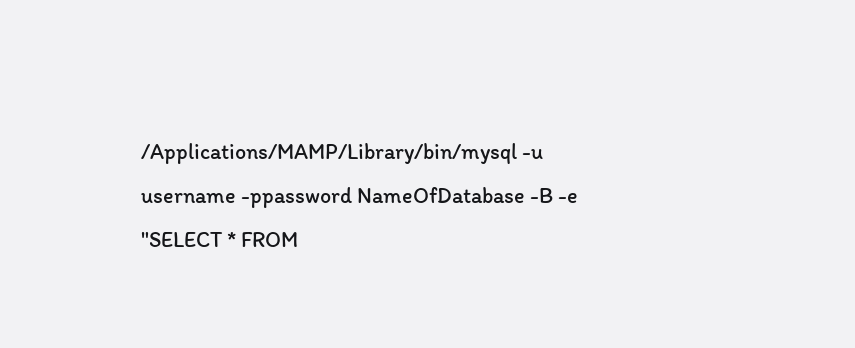/Applications/MAMP/Library/bin/mysql -u username -ppassword NameOfDatabase -B -e "SELECT * FROM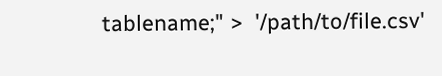tablename;" >  '/path/to/file.csv'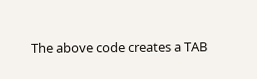The above code creates a TAB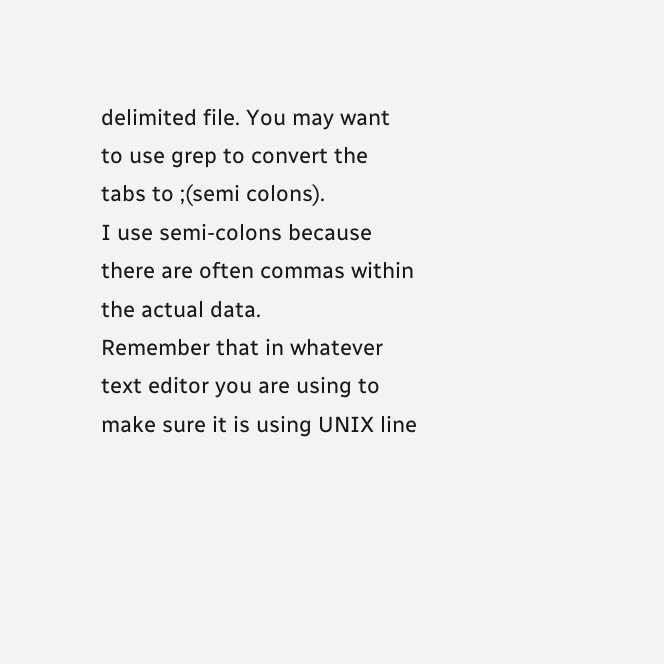delimited file. You may want to use grep to convert the tabs to ;(semi colons).
I use semi-colons because there are often commas within the actual data.
Remember that in whatever text editor you are using to make sure it is using UNIX line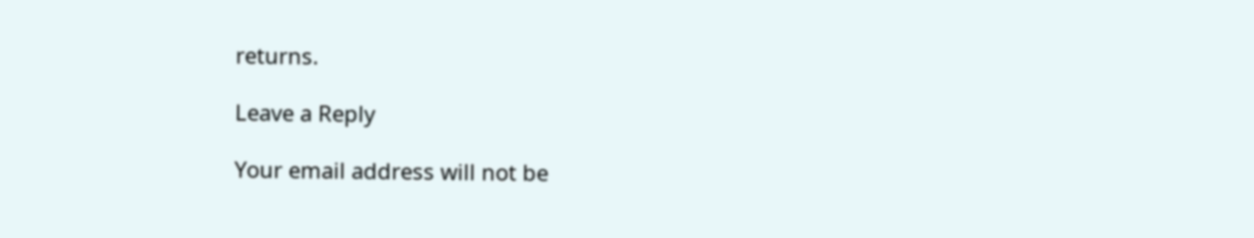returns.

Leave a Reply

Your email address will not be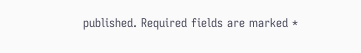published. Required fields are marked *